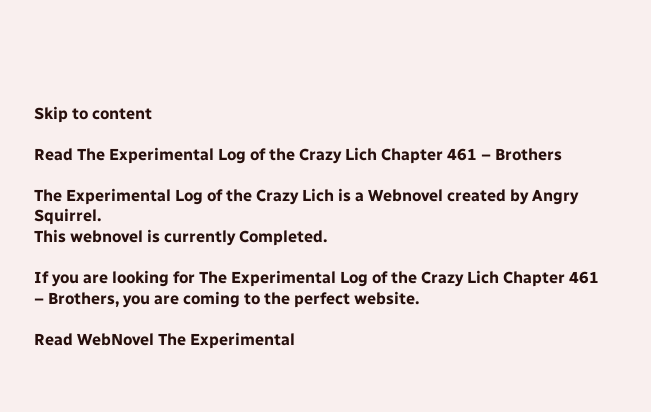Skip to content

Read The Experimental Log of the Crazy Lich Chapter 461 – Brothers

The Experimental Log of the Crazy Lich is a Webnovel created by Angry Squirrel.
This webnovel is currently Completed.

If you are looking for The Experimental Log of the Crazy Lich Chapter 461 – Brothers, you are coming to the perfect website.

Read WebNovel The Experimental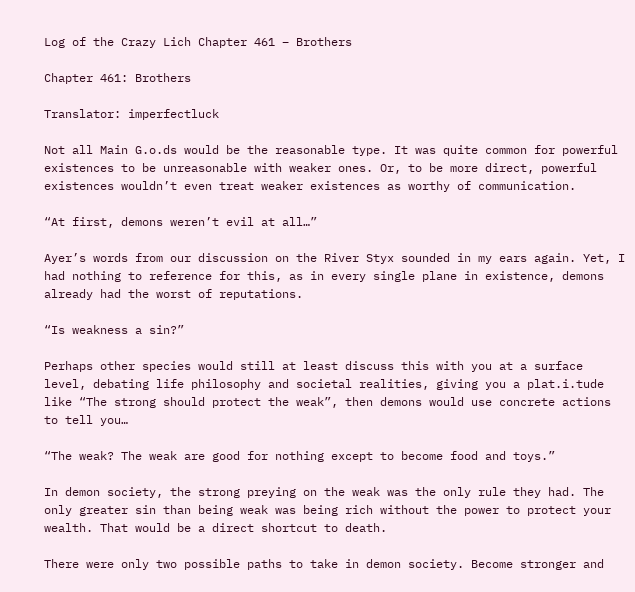Log of the Crazy Lich Chapter 461 – Brothers

Chapter 461: Brothers

Translator: imperfectluck

Not all Main G.o.ds would be the reasonable type. It was quite common for powerful existences to be unreasonable with weaker ones. Or, to be more direct, powerful existences wouldn’t even treat weaker existences as worthy of communication.

“At first, demons weren’t evil at all…”

Ayer’s words from our discussion on the River Styx sounded in my ears again. Yet, I had nothing to reference for this, as in every single plane in existence, demons already had the worst of reputations.

“Is weakness a sin?”

Perhaps other species would still at least discuss this with you at a surface level, debating life philosophy and societal realities, giving you a plat.i.tude like “The strong should protect the weak”, then demons would use concrete actions to tell you…

“The weak? The weak are good for nothing except to become food and toys.”

In demon society, the strong preying on the weak was the only rule they had. The only greater sin than being weak was being rich without the power to protect your wealth. That would be a direct shortcut to death.

There were only two possible paths to take in demon society. Become stronger and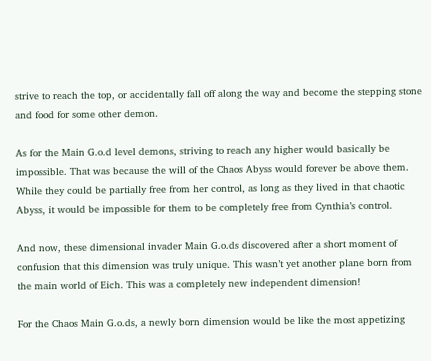strive to reach the top, or accidentally fall off along the way and become the stepping stone and food for some other demon.

As for the Main G.o.d level demons, striving to reach any higher would basically be impossible. That was because the will of the Chaos Abyss would forever be above them. While they could be partially free from her control, as long as they lived in that chaotic Abyss, it would be impossible for them to be completely free from Cynthia’s control.

And now, these dimensional invader Main G.o.ds discovered after a short moment of confusion that this dimension was truly unique. This wasn’t yet another plane born from the main world of Eich. This was a completely new independent dimension!

For the Chaos Main G.o.ds, a newly born dimension would be like the most appetizing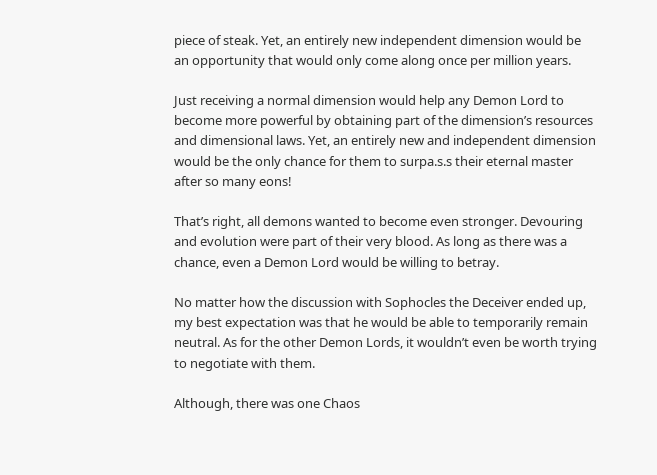piece of steak. Yet, an entirely new independent dimension would be an opportunity that would only come along once per million years.

Just receiving a normal dimension would help any Demon Lord to become more powerful by obtaining part of the dimension’s resources and dimensional laws. Yet, an entirely new and independent dimension would be the only chance for them to surpa.s.s their eternal master after so many eons!

That’s right, all demons wanted to become even stronger. Devouring and evolution were part of their very blood. As long as there was a chance, even a Demon Lord would be willing to betray.

No matter how the discussion with Sophocles the Deceiver ended up, my best expectation was that he would be able to temporarily remain neutral. As for the other Demon Lords, it wouldn’t even be worth trying to negotiate with them.

Although, there was one Chaos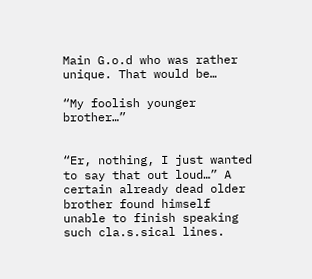Main G.o.d who was rather unique. That would be…

“My foolish younger brother…”


“Er, nothing, I just wanted to say that out loud…” A certain already dead older brother found himself unable to finish speaking such cla.s.sical lines.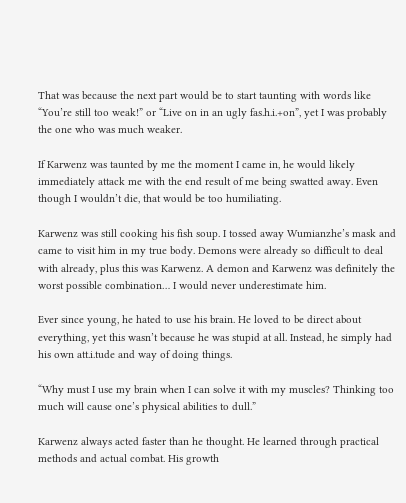That was because the next part would be to start taunting with words like “You’re still too weak!” or “Live on in an ugly fas.h.i.+on”, yet I was probably the one who was much weaker.

If Karwenz was taunted by me the moment I came in, he would likely immediately attack me with the end result of me being swatted away. Even though I wouldn’t die, that would be too humiliating.

Karwenz was still cooking his fish soup. I tossed away Wumianzhe’s mask and came to visit him in my true body. Demons were already so difficult to deal with already, plus this was Karwenz. A demon and Karwenz was definitely the worst possible combination… I would never underestimate him.

Ever since young, he hated to use his brain. He loved to be direct about everything, yet this wasn’t because he was stupid at all. Instead, he simply had his own att.i.tude and way of doing things.

“Why must I use my brain when I can solve it with my muscles? Thinking too much will cause one’s physical abilities to dull.”

Karwenz always acted faster than he thought. He learned through practical methods and actual combat. His growth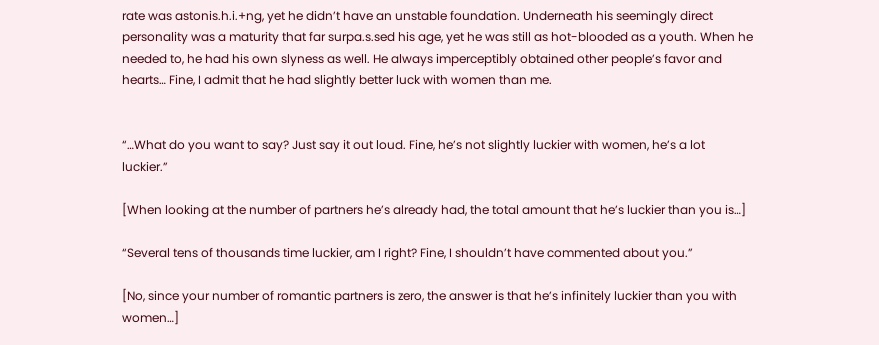rate was astonis.h.i.+ng, yet he didn’t have an unstable foundation. Underneath his seemingly direct personality was a maturity that far surpa.s.sed his age, yet he was still as hot-blooded as a youth. When he needed to, he had his own slyness as well. He always imperceptibly obtained other people’s favor and hearts… Fine, I admit that he had slightly better luck with women than me.


“…What do you want to say? Just say it out loud. Fine, he’s not slightly luckier with women, he’s a lot luckier.”

[When looking at the number of partners he’s already had, the total amount that he’s luckier than you is…]

“Several tens of thousands time luckier, am I right? Fine, I shouldn’t have commented about you.”

[No, since your number of romantic partners is zero, the answer is that he’s infinitely luckier than you with women…]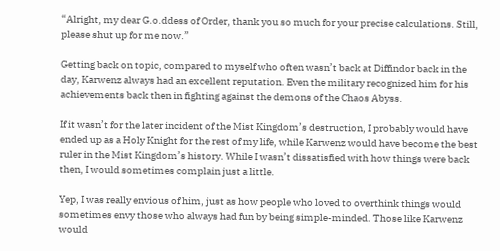“Alright, my dear G.o.ddess of Order, thank you so much for your precise calculations. Still, please shut up for me now.”

Getting back on topic, compared to myself who often wasn’t back at Diffindor back in the day, Karwenz always had an excellent reputation. Even the military recognized him for his achievements back then in fighting against the demons of the Chaos Abyss.

If it wasn’t for the later incident of the Mist Kingdom’s destruction, I probably would have ended up as a Holy Knight for the rest of my life, while Karwenz would have become the best ruler in the Mist Kingdom’s history. While I wasn’t dissatisfied with how things were back then, I would sometimes complain just a little.

Yep, I was really envious of him, just as how people who loved to overthink things would sometimes envy those who always had fun by being simple-minded. Those like Karwenz would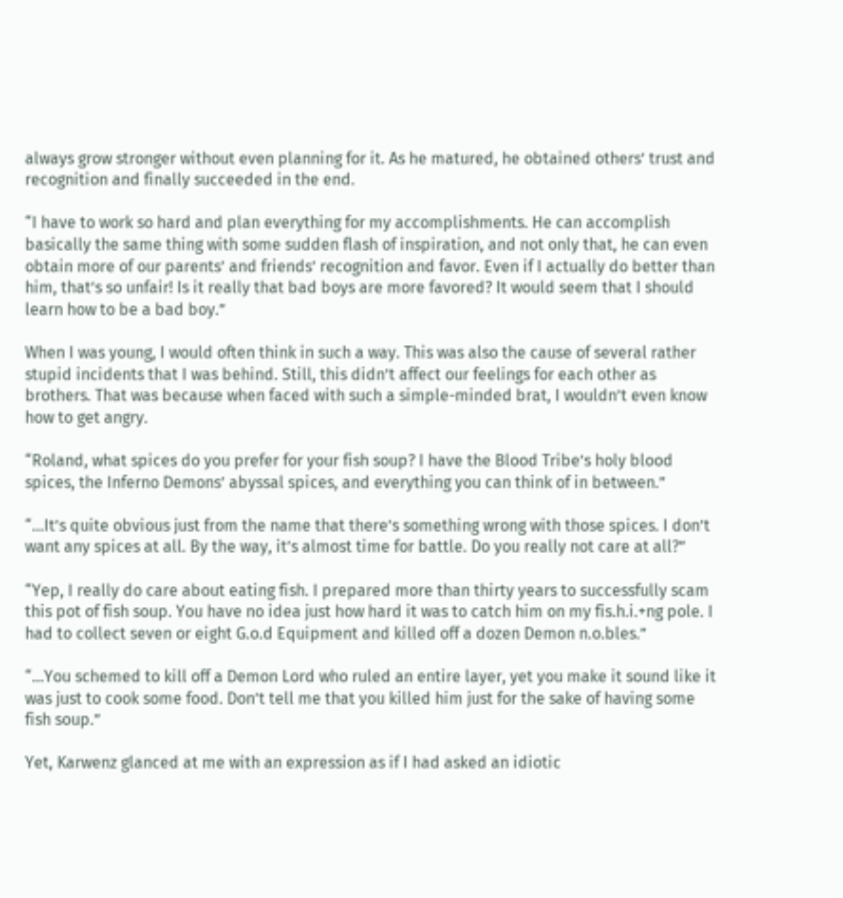always grow stronger without even planning for it. As he matured, he obtained others’ trust and recognition and finally succeeded in the end.

“I have to work so hard and plan everything for my accomplishments. He can accomplish basically the same thing with some sudden flash of inspiration, and not only that, he can even obtain more of our parents’ and friends’ recognition and favor. Even if I actually do better than him, that’s so unfair! Is it really that bad boys are more favored? It would seem that I should learn how to be a bad boy.”

When I was young, I would often think in such a way. This was also the cause of several rather stupid incidents that I was behind. Still, this didn’t affect our feelings for each other as brothers. That was because when faced with such a simple-minded brat, I wouldn’t even know how to get angry.

“Roland, what spices do you prefer for your fish soup? I have the Blood Tribe’s holy blood spices, the Inferno Demons’ abyssal spices, and everything you can think of in between.”

“…It’s quite obvious just from the name that there’s something wrong with those spices. I don’t want any spices at all. By the way, it’s almost time for battle. Do you really not care at all?”

“Yep, I really do care about eating fish. I prepared more than thirty years to successfully scam this pot of fish soup. You have no idea just how hard it was to catch him on my fis.h.i.+ng pole. I had to collect seven or eight G.o.d Equipment and killed off a dozen Demon n.o.bles.”

“…You schemed to kill off a Demon Lord who ruled an entire layer, yet you make it sound like it was just to cook some food. Don’t tell me that you killed him just for the sake of having some fish soup.”

Yet, Karwenz glanced at me with an expression as if I had asked an idiotic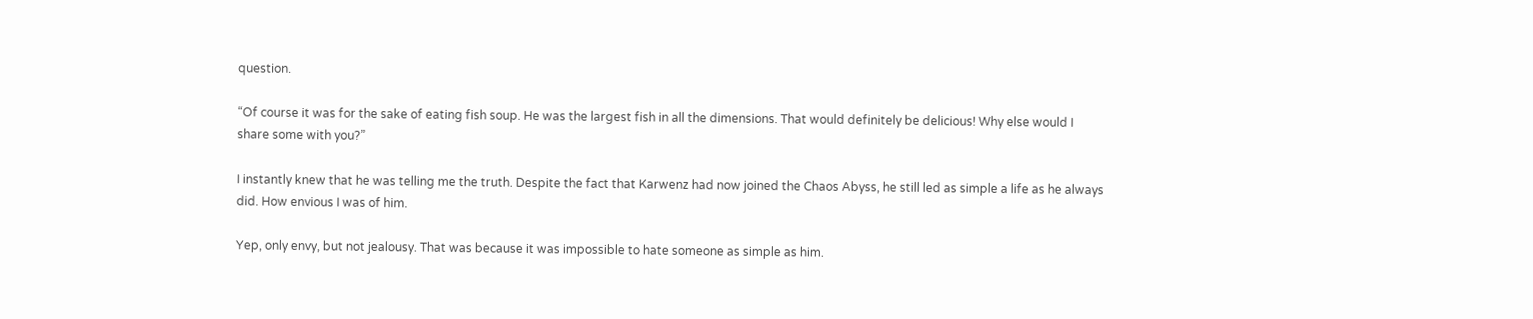question.

“Of course it was for the sake of eating fish soup. He was the largest fish in all the dimensions. That would definitely be delicious! Why else would I share some with you?”

I instantly knew that he was telling me the truth. Despite the fact that Karwenz had now joined the Chaos Abyss, he still led as simple a life as he always did. How envious I was of him.

Yep, only envy, but not jealousy. That was because it was impossible to hate someone as simple as him.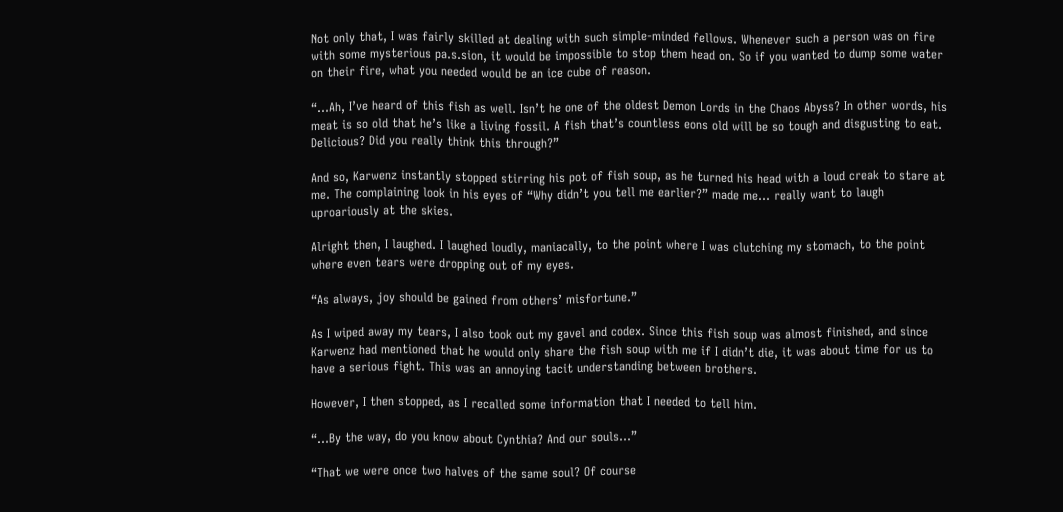Not only that, I was fairly skilled at dealing with such simple-minded fellows. Whenever such a person was on fire with some mysterious pa.s.sion, it would be impossible to stop them head on. So if you wanted to dump some water on their fire, what you needed would be an ice cube of reason.

“…Ah, I’ve heard of this fish as well. Isn’t he one of the oldest Demon Lords in the Chaos Abyss? In other words, his meat is so old that he’s like a living fossil. A fish that’s countless eons old will be so tough and disgusting to eat. Delicious? Did you really think this through?”

And so, Karwenz instantly stopped stirring his pot of fish soup, as he turned his head with a loud creak to stare at me. The complaining look in his eyes of “Why didn’t you tell me earlier?” made me… really want to laugh uproariously at the skies.

Alright then, I laughed. I laughed loudly, maniacally, to the point where I was clutching my stomach, to the point where even tears were dropping out of my eyes.

“As always, joy should be gained from others’ misfortune.”

As I wiped away my tears, I also took out my gavel and codex. Since this fish soup was almost finished, and since Karwenz had mentioned that he would only share the fish soup with me if I didn’t die, it was about time for us to have a serious fight. This was an annoying tacit understanding between brothers.

However, I then stopped, as I recalled some information that I needed to tell him.

“…By the way, do you know about Cynthia? And our souls…”

“That we were once two halves of the same soul? Of course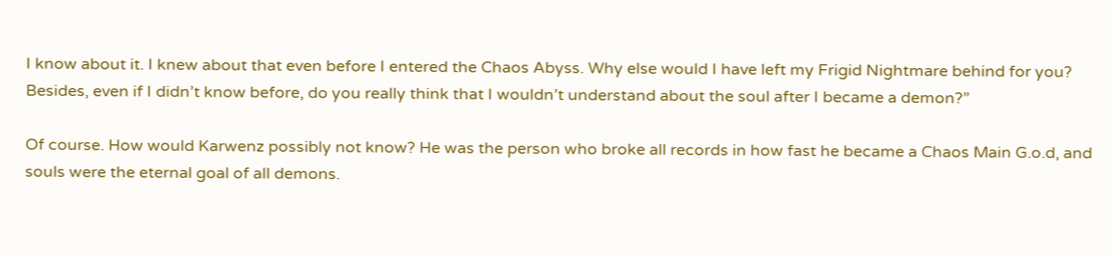I know about it. I knew about that even before I entered the Chaos Abyss. Why else would I have left my Frigid Nightmare behind for you? Besides, even if I didn’t know before, do you really think that I wouldn’t understand about the soul after I became a demon?”

Of course. How would Karwenz possibly not know? He was the person who broke all records in how fast he became a Chaos Main G.o.d, and souls were the eternal goal of all demons.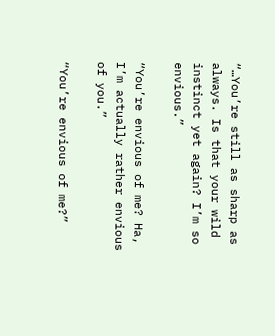“…You’re still as sharp as always. Is that your wild instinct yet again? I’m so envious.”

“You’re envious of me? Ha, I’m actually rather envious of you.”

“You’re envious of me?”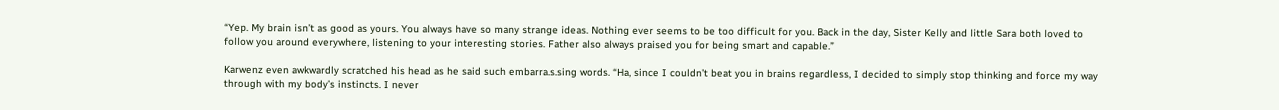“Yep. My brain isn’t as good as yours. You always have so many strange ideas. Nothing ever seems to be too difficult for you. Back in the day, Sister Kelly and little Sara both loved to follow you around everywhere, listening to your interesting stories. Father also always praised you for being smart and capable.”

Karwenz even awkwardly scratched his head as he said such embarra.s.sing words. “Ha, since I couldn’t beat you in brains regardless, I decided to simply stop thinking and force my way through with my body’s instincts. I never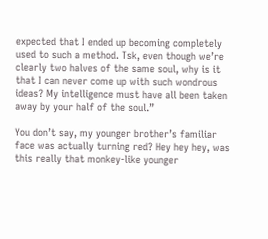expected that I ended up becoming completely used to such a method. Tsk, even though we’re clearly two halves of the same soul, why is it that I can never come up with such wondrous ideas? My intelligence must have all been taken away by your half of the soul.”

You don’t say, my younger brother’s familiar face was actually turning red? Hey hey hey, was this really that monkey-like younger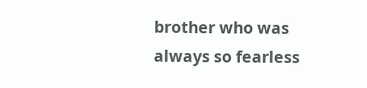brother who was always so fearless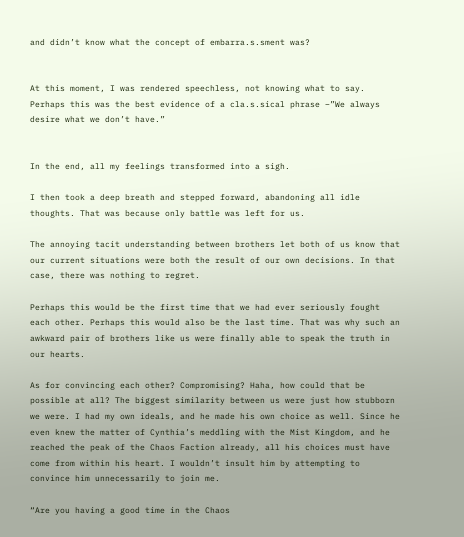and didn’t know what the concept of embarra.s.sment was?


At this moment, I was rendered speechless, not knowing what to say. Perhaps this was the best evidence of a cla.s.sical phrase –”We always desire what we don’t have.”


In the end, all my feelings transformed into a sigh.

I then took a deep breath and stepped forward, abandoning all idle thoughts. That was because only battle was left for us.

The annoying tacit understanding between brothers let both of us know that our current situations were both the result of our own decisions. In that case, there was nothing to regret.

Perhaps this would be the first time that we had ever seriously fought each other. Perhaps this would also be the last time. That was why such an awkward pair of brothers like us were finally able to speak the truth in our hearts.

As for convincing each other? Compromising? Haha, how could that be possible at all? The biggest similarity between us were just how stubborn we were. I had my own ideals, and he made his own choice as well. Since he even knew the matter of Cynthia’s meddling with the Mist Kingdom, and he reached the peak of the Chaos Faction already, all his choices must have come from within his heart. I wouldn’t insult him by attempting to convince him unnecessarily to join me.

“Are you having a good time in the Chaos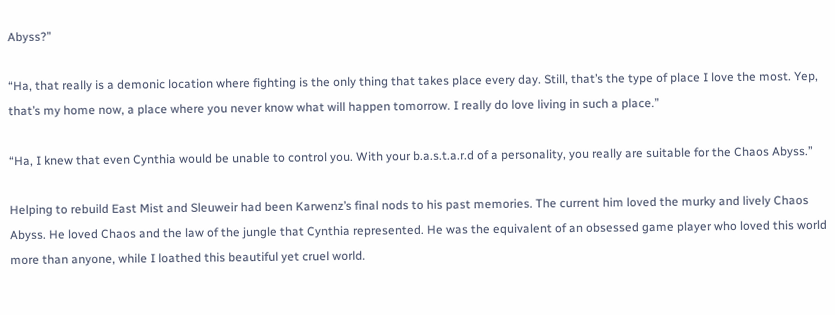Abyss?”

“Ha, that really is a demonic location where fighting is the only thing that takes place every day. Still, that’s the type of place I love the most. Yep, that’s my home now, a place where you never know what will happen tomorrow. I really do love living in such a place.”

“Ha, I knew that even Cynthia would be unable to control you. With your b.a.s.t.a.r.d of a personality, you really are suitable for the Chaos Abyss.”

Helping to rebuild East Mist and Sleuweir had been Karwenz’s final nods to his past memories. The current him loved the murky and lively Chaos Abyss. He loved Chaos and the law of the jungle that Cynthia represented. He was the equivalent of an obsessed game player who loved this world more than anyone, while I loathed this beautiful yet cruel world.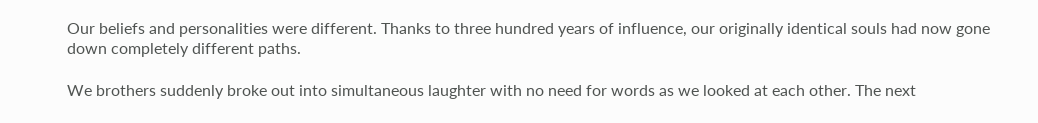Our beliefs and personalities were different. Thanks to three hundred years of influence, our originally identical souls had now gone down completely different paths.

We brothers suddenly broke out into simultaneous laughter with no need for words as we looked at each other. The next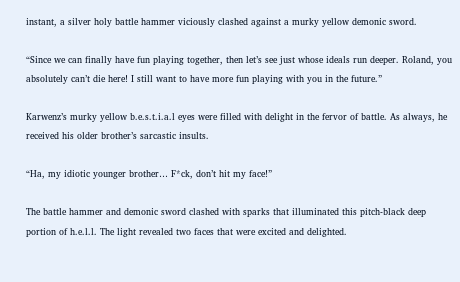instant, a silver holy battle hammer viciously clashed against a murky yellow demonic sword.

“Since we can finally have fun playing together, then let’s see just whose ideals run deeper. Roland, you absolutely can’t die here! I still want to have more fun playing with you in the future.”

Karwenz’s murky yellow b.e.s.t.i.a.l eyes were filled with delight in the fervor of battle. As always, he received his older brother’s sarcastic insults.

“Ha, my idiotic younger brother… F*ck, don’t hit my face!”

The battle hammer and demonic sword clashed with sparks that illuminated this pitch-black deep portion of h.e.l.l. The light revealed two faces that were excited and delighted.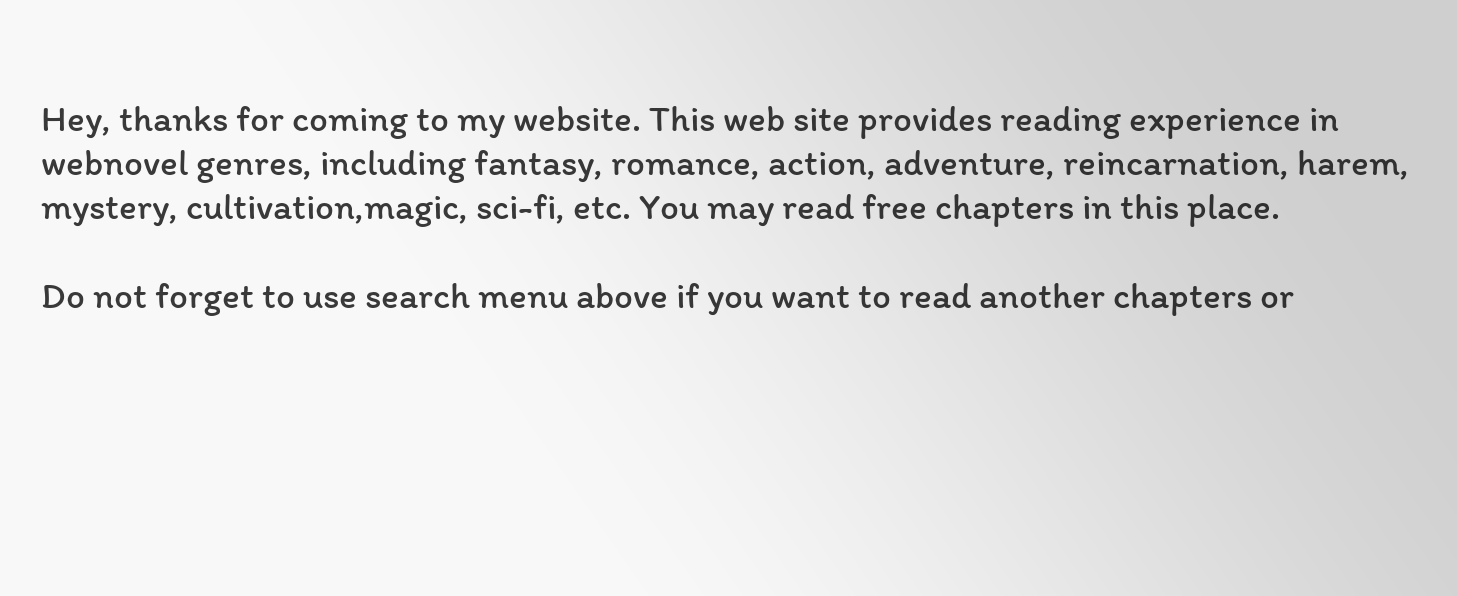Hey, thanks for coming to my website. This web site provides reading experience in webnovel genres, including fantasy, romance, action, adventure, reincarnation, harem, mystery, cultivation,magic, sci-fi, etc. You may read free chapters in this place.

Do not forget to use search menu above if you want to read another chapters or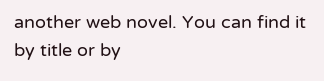another web novel. You can find it by title or by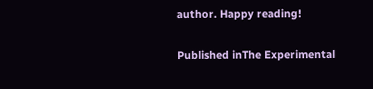author. Happy reading!

Published inThe Experimental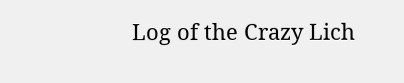Log of the Crazy Lich